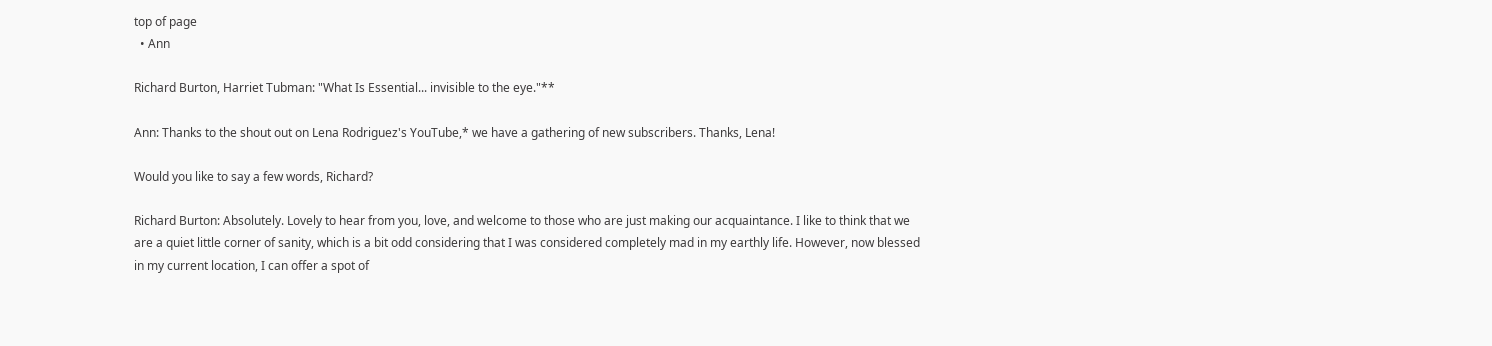top of page
  • Ann

Richard Burton, Harriet Tubman: "What Is Essential... invisible to the eye."**

Ann: Thanks to the shout out on Lena Rodriguez's YouTube,* we have a gathering of new subscribers. Thanks, Lena!

Would you like to say a few words, Richard?

Richard Burton: Absolutely. Lovely to hear from you, love, and welcome to those who are just making our acquaintance. I like to think that we are a quiet little corner of sanity, which is a bit odd considering that I was considered completely mad in my earthly life. However, now blessed in my current location, I can offer a spot of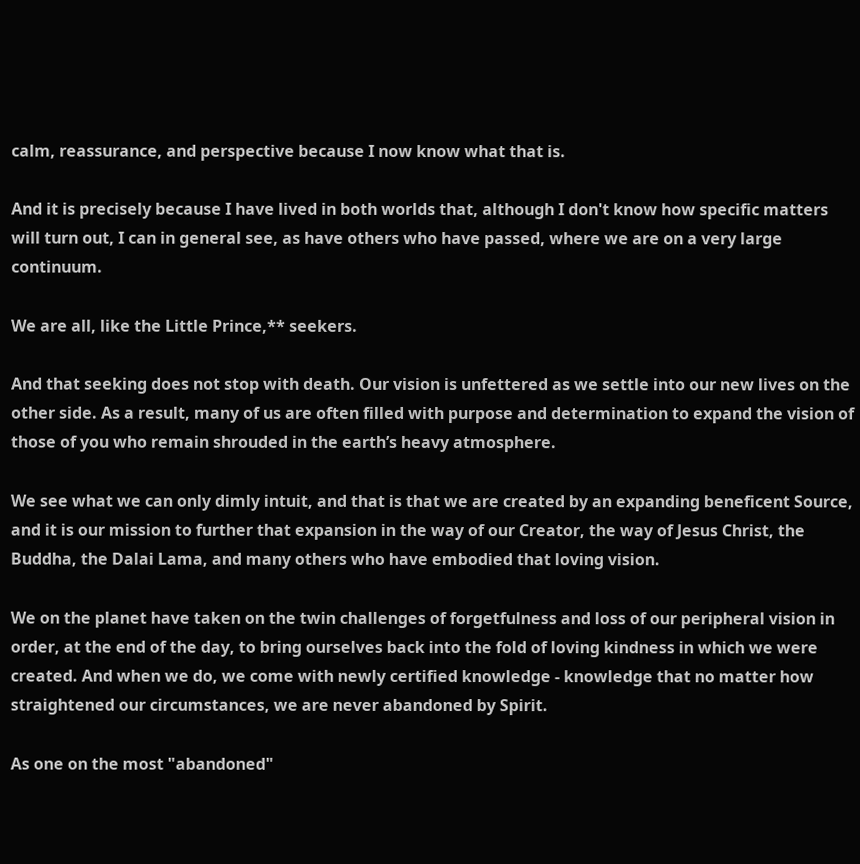calm, reassurance, and perspective because I now know what that is.

And it is precisely because I have lived in both worlds that, although I don't know how specific matters will turn out, I can in general see, as have others who have passed, where we are on a very large continuum.

We are all, like the Little Prince,** seekers.

And that seeking does not stop with death. Our vision is unfettered as we settle into our new lives on the other side. As a result, many of us are often filled with purpose and determination to expand the vision of those of you who remain shrouded in the earth’s heavy atmosphere.

We see what we can only dimly intuit, and that is that we are created by an expanding beneficent Source, and it is our mission to further that expansion in the way of our Creator, the way of Jesus Christ, the Buddha, the Dalai Lama, and many others who have embodied that loving vision.

We on the planet have taken on the twin challenges of forgetfulness and loss of our peripheral vision in order, at the end of the day, to bring ourselves back into the fold of loving kindness in which we were created. And when we do, we come with newly certified knowledge - knowledge that no matter how straightened our circumstances, we are never abandoned by Spirit.

As one on the most "abandoned"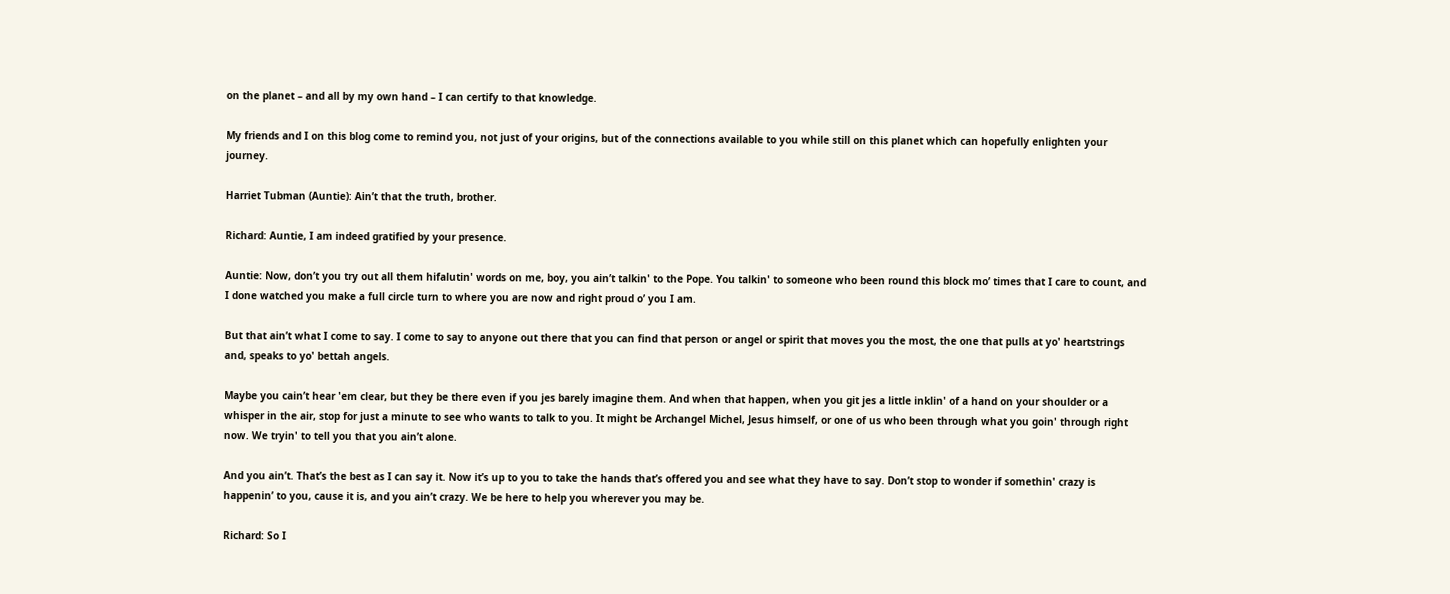on the planet – and all by my own hand – I can certify to that knowledge.

My friends and I on this blog come to remind you, not just of your origins, but of the connections available to you while still on this planet which can hopefully enlighten your journey.

Harriet Tubman (Auntie): Ain’t that the truth, brother.

Richard: Auntie, I am indeed gratified by your presence.

Auntie: Now, don’t you try out all them hifalutin' words on me, boy, you ain’t talkin' to the Pope. You talkin' to someone who been round this block mo’ times that I care to count, and I done watched you make a full circle turn to where you are now and right proud o’ you I am.

But that ain’t what I come to say. I come to say to anyone out there that you can find that person or angel or spirit that moves you the most, the one that pulls at yo' heartstrings and, speaks to yo' bettah angels.

Maybe you cain’t hear 'em clear, but they be there even if you jes barely imagine them. And when that happen, when you git jes a little inklin' of a hand on your shoulder or a whisper in the air, stop for just a minute to see who wants to talk to you. It might be Archangel Michel, Jesus himself, or one of us who been through what you goin' through right now. We tryin' to tell you that you ain’t alone.

And you ain’t. That’s the best as I can say it. Now it’s up to you to take the hands that’s offered you and see what they have to say. Don’t stop to wonder if somethin' crazy is happenin’ to you, cause it is, and you ain’t crazy. We be here to help you wherever you may be.

Richard: So I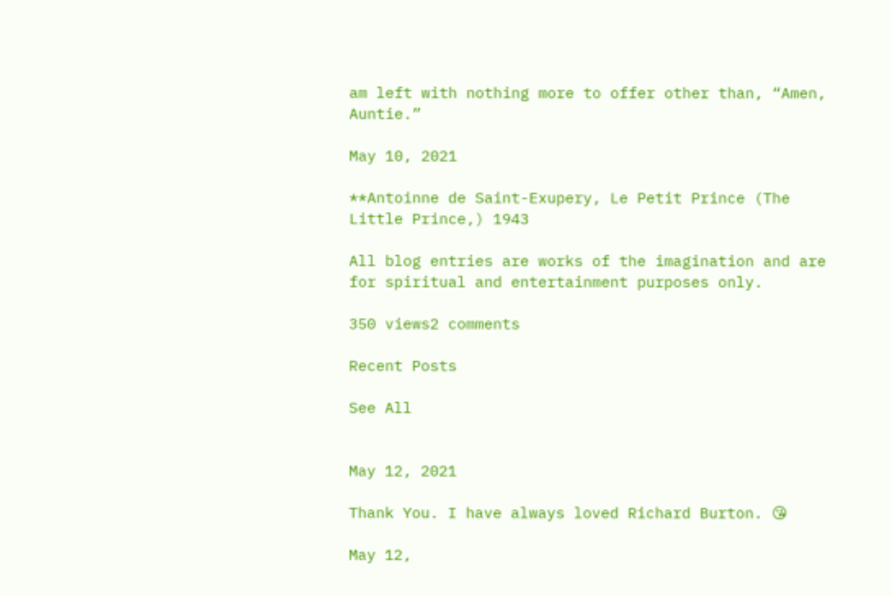am left with nothing more to offer other than, “Amen, Auntie.”

May 10, 2021

**Antoinne de Saint-Exupery, Le Petit Prince (The Little Prince,) 1943

All blog entries are works of the imagination and are for spiritual and entertainment purposes only.

350 views2 comments

Recent Posts

See All


May 12, 2021

Thank You. I have always loved Richard Burton. 😘

May 12,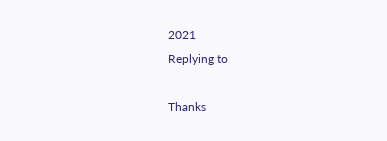2021
Replying to

Thanks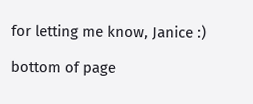for letting me know, Janice :)

bottom of page